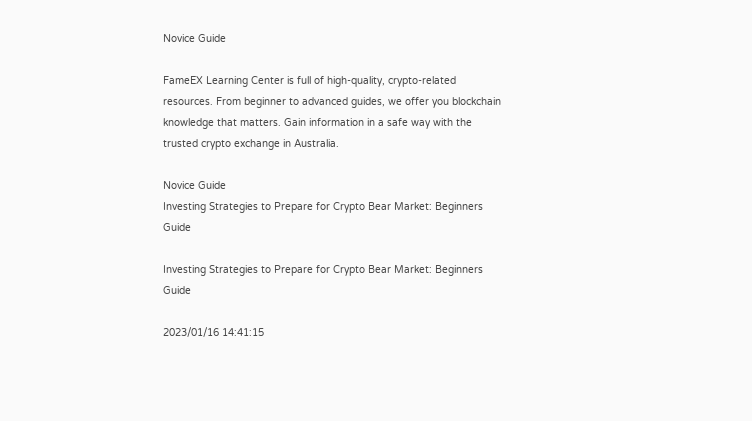Novice Guide

FameEX Learning Center is full of high-quality, crypto-related resources. From beginner to advanced guides, we offer you blockchain knowledge that matters. Gain information in a safe way with the trusted crypto exchange in Australia.

Novice Guide
Investing Strategies to Prepare for Crypto Bear Market: Beginners Guide

Investing Strategies to Prepare for Crypto Bear Market: Beginners Guide

2023/01/16 14:41:15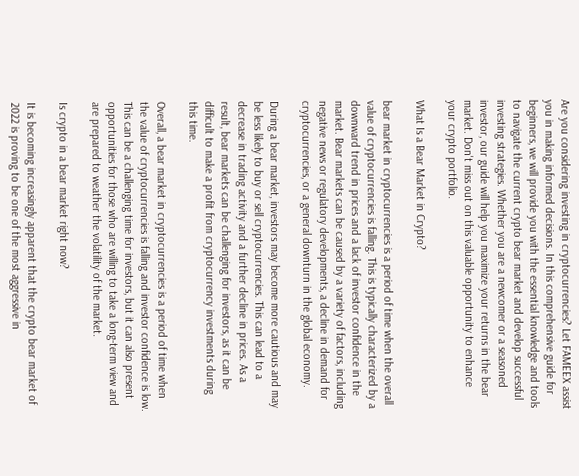Are you considering investing in cryptocurrencies? Let FAMEEX assist you in making informed decisions. In this comprehensive guide for beginners, we will provide you with the essential knowledge and tools to navigate the current crypto bear market and develop successful investing strategies. Whether you are a newcomer or a seasoned investor, our guide will help you maximize your returns in the bear market. Don't miss out on this valuable opportunity to enhance your crypto portfolio.

What Is a Bear Market in Crypto?

bear market in cryptocurrencies is a period of time when the overall value of cryptocurrencies is falling. This is typically characterized by a downward trend in prices and a lack of investor confidence in the market. Bear markets can be caused by a variety of factors, including negative news or regulatory developments, a decline in demand for cryptocurrencies, or a general downturn in the global economy.

During a bear market, investors may become more cautious and may be less likely to buy or sell cryptocurrencies. This can lead to a decrease in trading activity and a further decline in prices. As a result, bear markets can be challenging for investors, as it can be difficult to make a profit from cryptocurrency investments during this time.

Overall, a bear market in cryptocurrencies is a period of time when the value of cryptocurrencies is falling and investor confidence is low. This can be a challenging time for investors, but it can also present opportunities for those who are willing to take a long-term view and are prepared to weather the volatility of the market.

Is crypto in a bear market right now?

It is becoming increasingly apparent that the crypto bear market of 2022 is proving to be one of the most aggressive in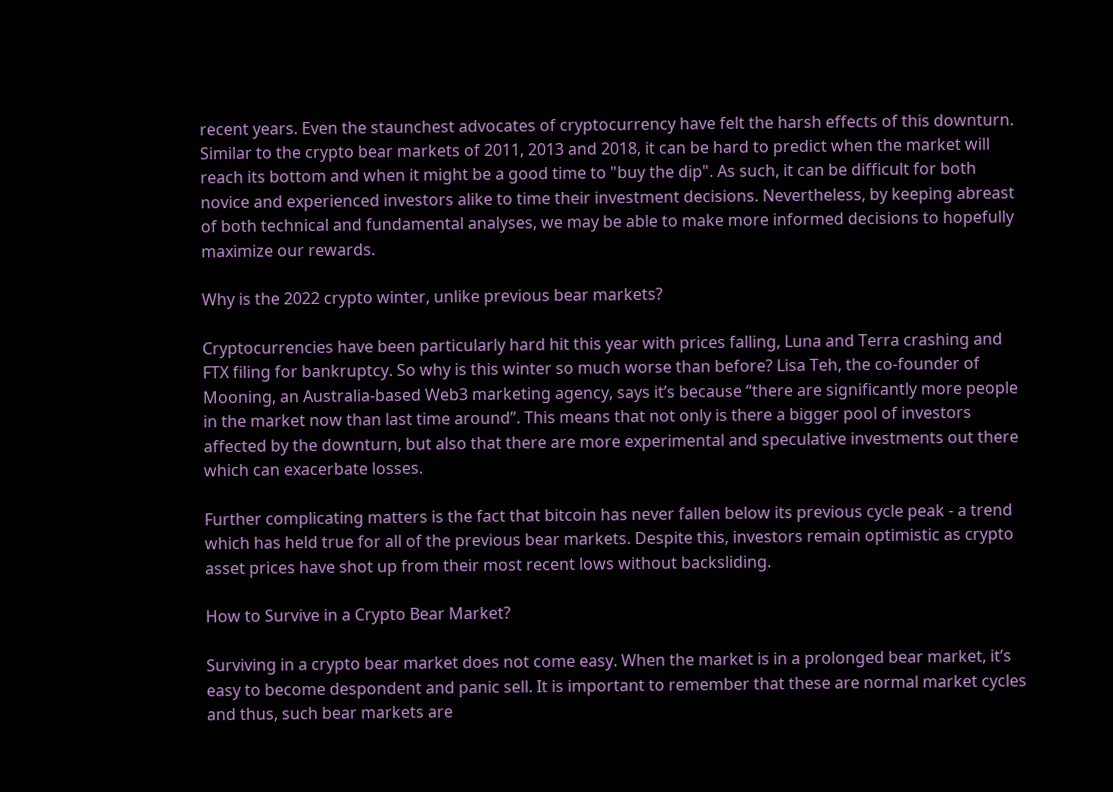recent years. Even the staunchest advocates of cryptocurrency have felt the harsh effects of this downturn. Similar to the crypto bear markets of 2011, 2013 and 2018, it can be hard to predict when the market will reach its bottom and when it might be a good time to "buy the dip". As such, it can be difficult for both novice and experienced investors alike to time their investment decisions. Nevertheless, by keeping abreast of both technical and fundamental analyses, we may be able to make more informed decisions to hopefully maximize our rewards.

Why is the 2022 crypto winter, unlike previous bear markets?

Cryptocurrencies have been particularly hard hit this year with prices falling, Luna and Terra crashing and FTX filing for bankruptcy. So why is this winter so much worse than before? Lisa Teh, the co-founder of Mooning, an Australia-based Web3 marketing agency, says it’s because “there are significantly more people in the market now than last time around”. This means that not only is there a bigger pool of investors affected by the downturn, but also that there are more experimental and speculative investments out there which can exacerbate losses.

Further complicating matters is the fact that bitcoin has never fallen below its previous cycle peak - a trend which has held true for all of the previous bear markets. Despite this, investors remain optimistic as crypto asset prices have shot up from their most recent lows without backsliding.

How to Survive in a Crypto Bear Market?

Surviving in a crypto bear market does not come easy. When the market is in a prolonged bear market, it’s easy to become despondent and panic sell. It is important to remember that these are normal market cycles and thus, such bear markets are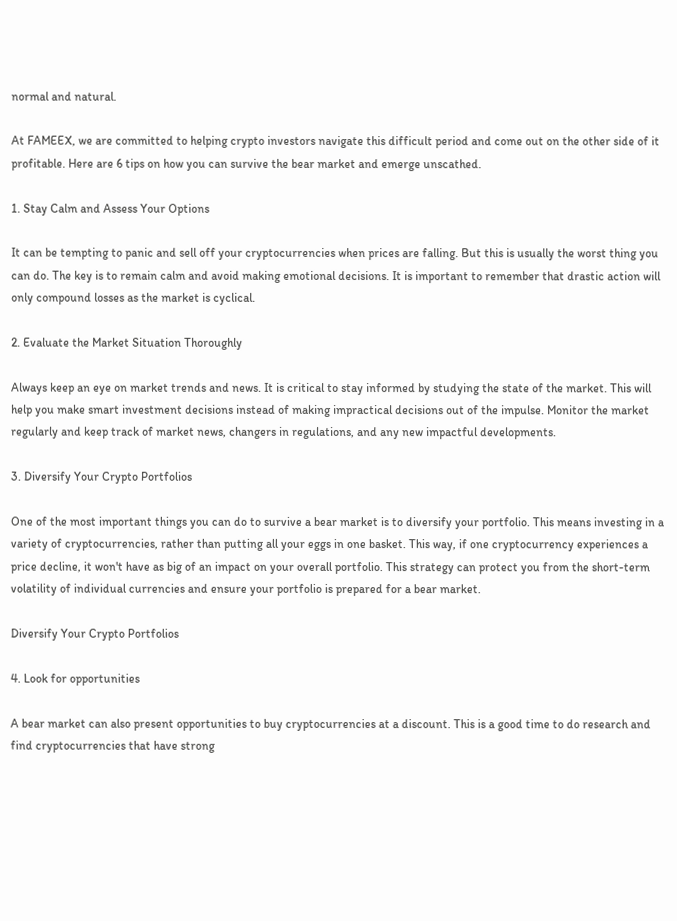normal and natural.

At FAMEEX, we are committed to helping crypto investors navigate this difficult period and come out on the other side of it profitable. Here are 6 tips on how you can survive the bear market and emerge unscathed.

1. Stay Calm and Assess Your Options

It can be tempting to panic and sell off your cryptocurrencies when prices are falling. But this is usually the worst thing you can do. The key is to remain calm and avoid making emotional decisions. It is important to remember that drastic action will only compound losses as the market is cyclical.

2. Evaluate the Market Situation Thoroughly

Always keep an eye on market trends and news. It is critical to stay informed by studying the state of the market. This will help you make smart investment decisions instead of making impractical decisions out of the impulse. Monitor the market regularly and keep track of market news, changers in regulations, and any new impactful developments.

3. Diversify Your Crypto Portfolios

One of the most important things you can do to survive a bear market is to diversify your portfolio. This means investing in a variety of cryptocurrencies, rather than putting all your eggs in one basket. This way, if one cryptocurrency experiences a price decline, it won't have as big of an impact on your overall portfolio. This strategy can protect you from the short-term volatility of individual currencies and ensure your portfolio is prepared for a bear market.

Diversify Your Crypto Portfolios

4. Look for opportunities

A bear market can also present opportunities to buy cryptocurrencies at a discount. This is a good time to do research and find cryptocurrencies that have strong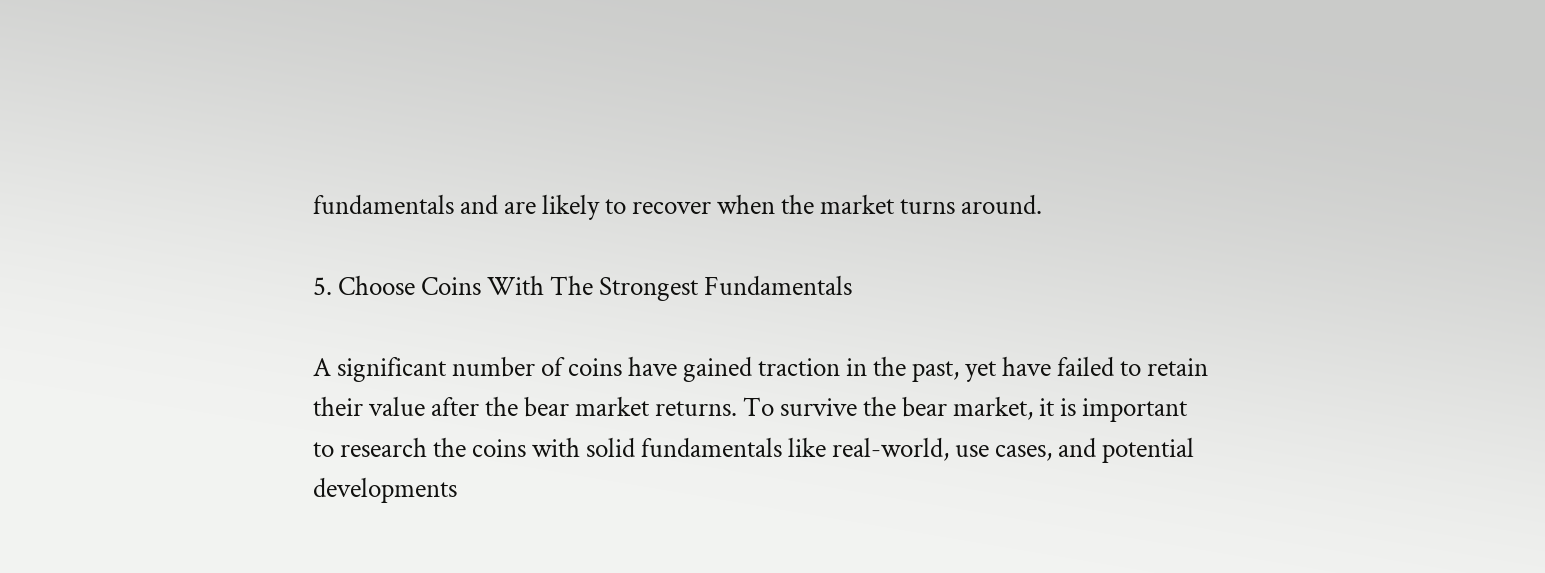fundamentals and are likely to recover when the market turns around.

5. Choose Coins With The Strongest Fundamentals

A significant number of coins have gained traction in the past, yet have failed to retain their value after the bear market returns. To survive the bear market, it is important to research the coins with solid fundamentals like real-world, use cases, and potential developments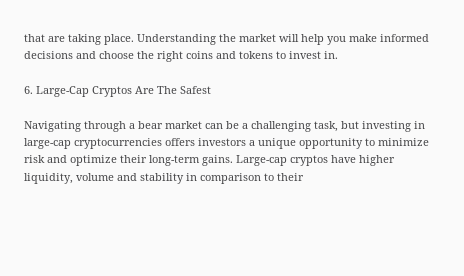that are taking place. Understanding the market will help you make informed decisions and choose the right coins and tokens to invest in.

6. Large-Cap Cryptos Are The Safest

Navigating through a bear market can be a challenging task, but investing in large-cap cryptocurrencies offers investors a unique opportunity to minimize risk and optimize their long-term gains. Large-cap cryptos have higher liquidity, volume and stability in comparison to their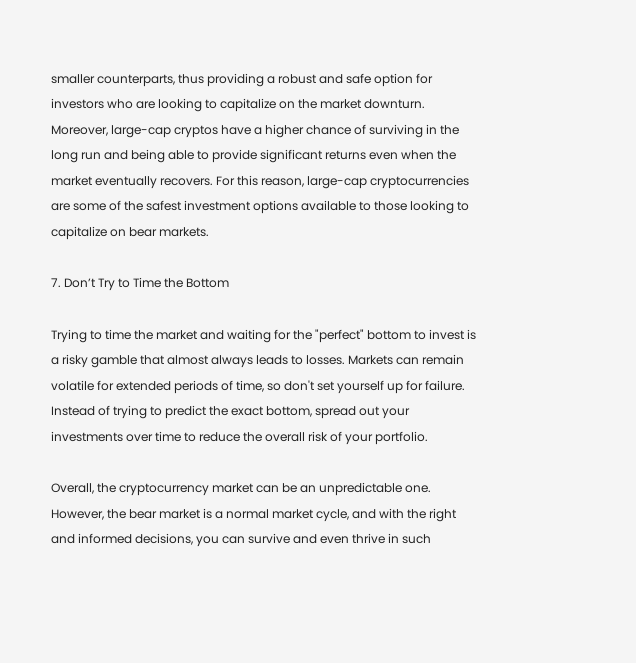smaller counterparts, thus providing a robust and safe option for investors who are looking to capitalize on the market downturn. Moreover, large-cap cryptos have a higher chance of surviving in the long run and being able to provide significant returns even when the market eventually recovers. For this reason, large-cap cryptocurrencies are some of the safest investment options available to those looking to capitalize on bear markets.

7. Don’t Try to Time the Bottom

Trying to time the market and waiting for the "perfect" bottom to invest is a risky gamble that almost always leads to losses. Markets can remain volatile for extended periods of time, so don't set yourself up for failure. Instead of trying to predict the exact bottom, spread out your investments over time to reduce the overall risk of your portfolio.

Overall, the cryptocurrency market can be an unpredictable one. However, the bear market is a normal market cycle, and with the right and informed decisions, you can survive and even thrive in such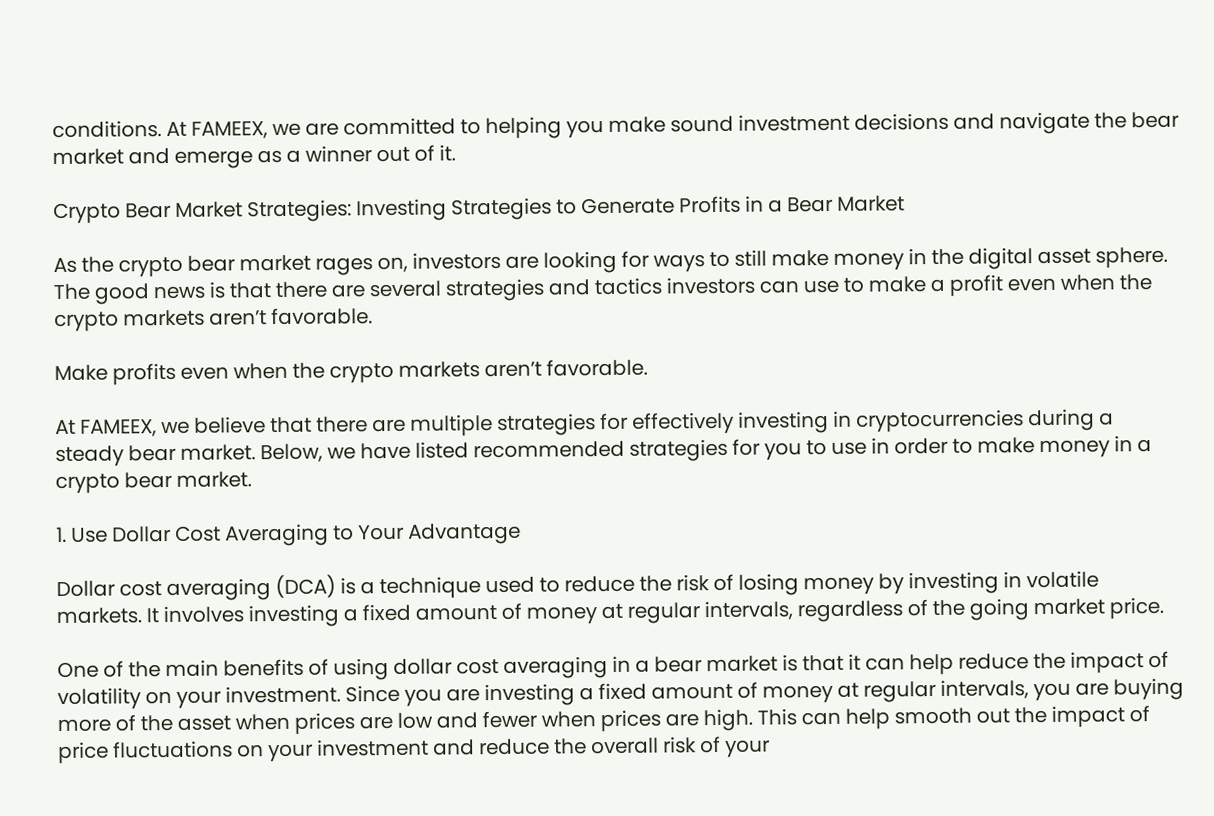conditions. At FAMEEX, we are committed to helping you make sound investment decisions and navigate the bear market and emerge as a winner out of it.

Crypto Bear Market Strategies: Investing Strategies to Generate Profits in a Bear Market

As the crypto bear market rages on, investors are looking for ways to still make money in the digital asset sphere. The good news is that there are several strategies and tactics investors can use to make a profit even when the crypto markets aren’t favorable.

Make profits even when the crypto markets aren’t favorable.

At FAMEEX, we believe that there are multiple strategies for effectively investing in cryptocurrencies during a steady bear market. Below, we have listed recommended strategies for you to use in order to make money in a crypto bear market.

1. Use Dollar Cost Averaging to Your Advantage

Dollar cost averaging (DCA) is a technique used to reduce the risk of losing money by investing in volatile markets. It involves investing a fixed amount of money at regular intervals, regardless of the going market price.

One of the main benefits of using dollar cost averaging in a bear market is that it can help reduce the impact of volatility on your investment. Since you are investing a fixed amount of money at regular intervals, you are buying more of the asset when prices are low and fewer when prices are high. This can help smooth out the impact of price fluctuations on your investment and reduce the overall risk of your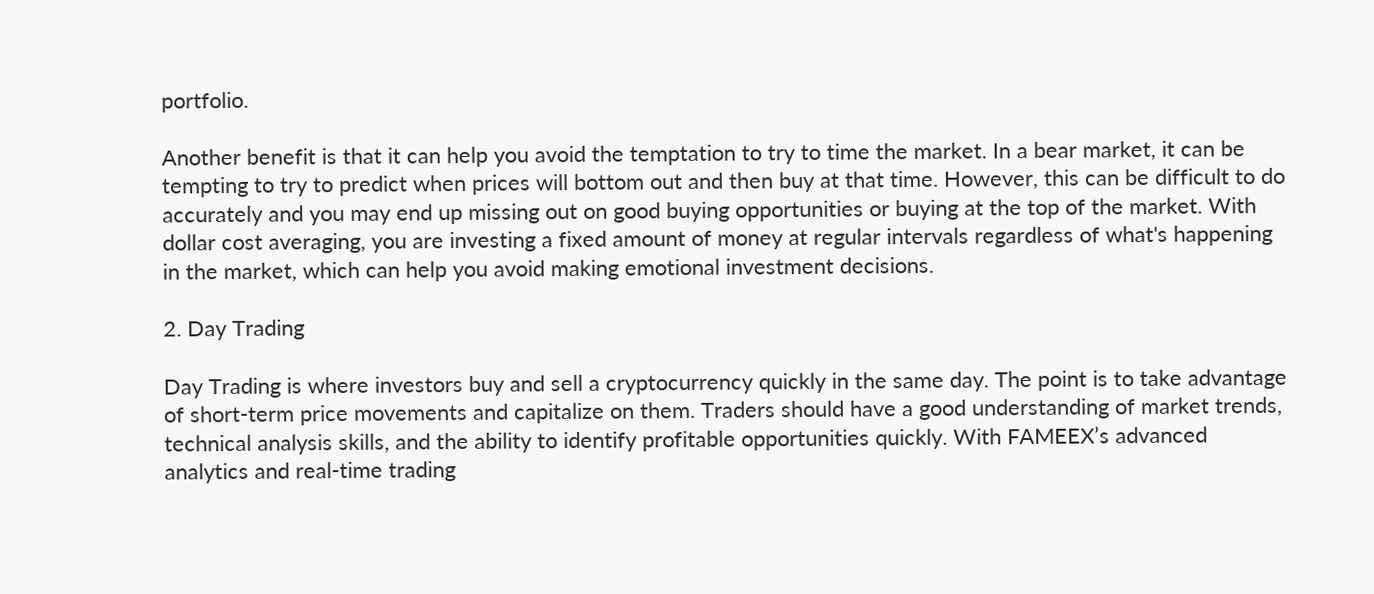portfolio.

Another benefit is that it can help you avoid the temptation to try to time the market. In a bear market, it can be tempting to try to predict when prices will bottom out and then buy at that time. However, this can be difficult to do accurately and you may end up missing out on good buying opportunities or buying at the top of the market. With dollar cost averaging, you are investing a fixed amount of money at regular intervals regardless of what's happening in the market, which can help you avoid making emotional investment decisions.

2. Day Trading

Day Trading is where investors buy and sell a cryptocurrency quickly in the same day. The point is to take advantage of short-term price movements and capitalize on them. Traders should have a good understanding of market trends, technical analysis skills, and the ability to identify profitable opportunities quickly. With FAMEEX’s advanced analytics and real-time trading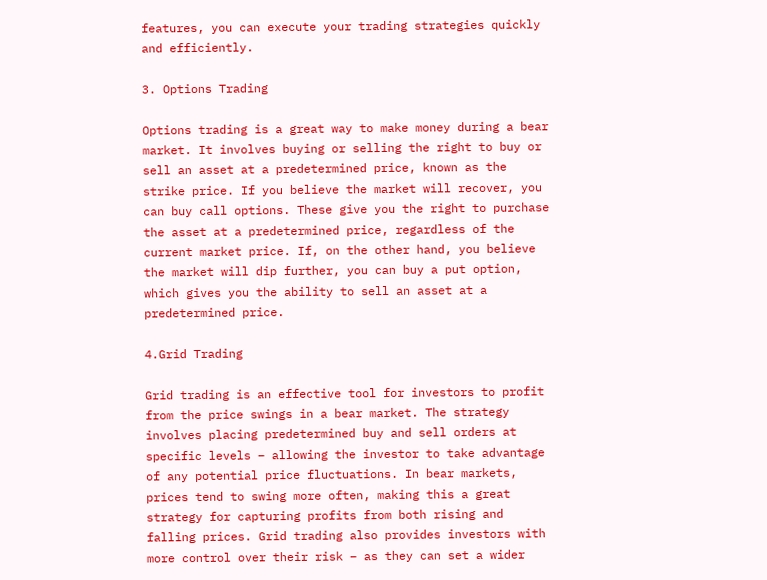features, you can execute your trading strategies quickly and efficiently.

3. Options Trading

Options trading is a great way to make money during a bear market. It involves buying or selling the right to buy or sell an asset at a predetermined price, known as the strike price. If you believe the market will recover, you can buy call options. These give you the right to purchase the asset at a predetermined price, regardless of the current market price. If, on the other hand, you believe the market will dip further, you can buy a put option, which gives you the ability to sell an asset at a predetermined price.

4.Grid Trading

Grid trading is an effective tool for investors to profit from the price swings in a bear market. The strategy involves placing predetermined buy and sell orders at specific levels – allowing the investor to take advantage of any potential price fluctuations. In bear markets, prices tend to swing more often, making this a great strategy for capturing profits from both rising and falling prices. Grid trading also provides investors with more control over their risk – as they can set a wider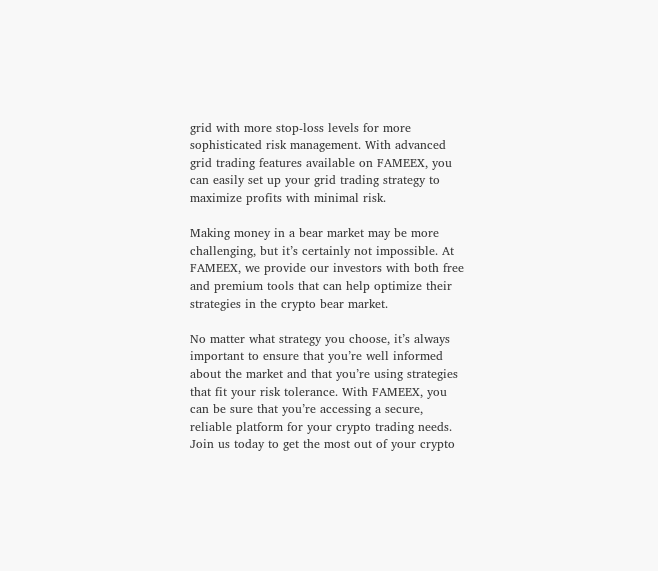grid with more stop-loss levels for more sophisticated risk management. With advanced grid trading features available on FAMEEX, you can easily set up your grid trading strategy to maximize profits with minimal risk.

Making money in a bear market may be more challenging, but it’s certainly not impossible. At FAMEEX, we provide our investors with both free and premium tools that can help optimize their strategies in the crypto bear market.

No matter what strategy you choose, it’s always important to ensure that you’re well informed about the market and that you’re using strategies that fit your risk tolerance. With FAMEEX, you can be sure that you’re accessing a secure, reliable platform for your crypto trading needs. Join us today to get the most out of your crypto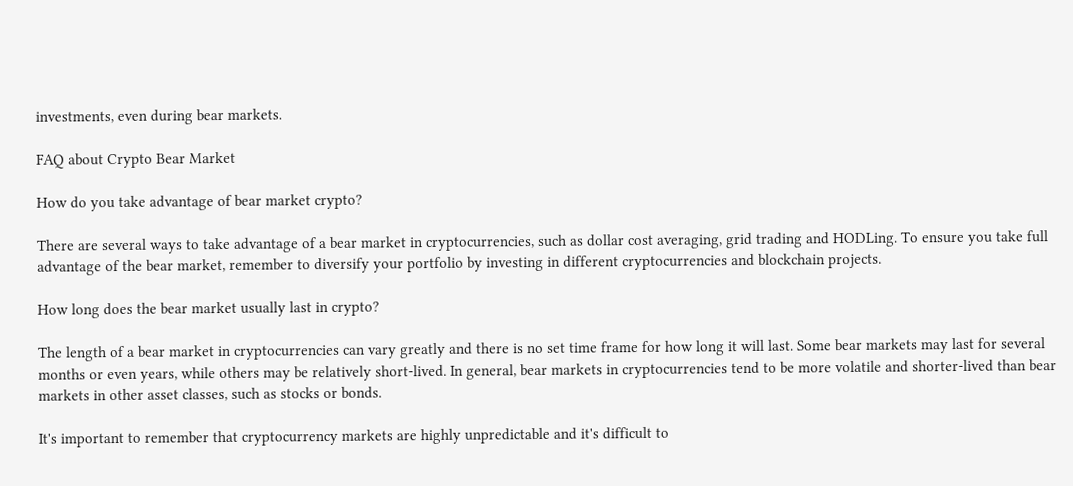investments, even during bear markets.

FAQ about Crypto Bear Market

How do you take advantage of bear market crypto?

There are several ways to take advantage of a bear market in cryptocurrencies, such as dollar cost averaging, grid trading and HODLing. To ensure you take full advantage of the bear market, remember to diversify your portfolio by investing in different cryptocurrencies and blockchain projects.

How long does the bear market usually last in crypto?

The length of a bear market in cryptocurrencies can vary greatly and there is no set time frame for how long it will last. Some bear markets may last for several months or even years, while others may be relatively short-lived. In general, bear markets in cryptocurrencies tend to be more volatile and shorter-lived than bear markets in other asset classes, such as stocks or bonds.

It's important to remember that cryptocurrency markets are highly unpredictable and it's difficult to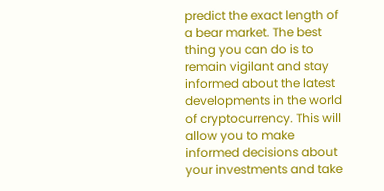predict the exact length of a bear market. The best thing you can do is to remain vigilant and stay informed about the latest developments in the world of cryptocurrency. This will allow you to make informed decisions about your investments and take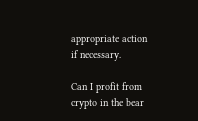appropriate action if necessary.

Can I profit from crypto in the bear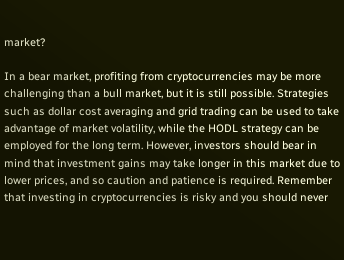market?

In a bear market, profiting from cryptocurrencies may be more challenging than a bull market, but it is still possible. Strategies such as dollar cost averaging and grid trading can be used to take advantage of market volatility, while the HODL strategy can be employed for the long term. However, investors should bear in mind that investment gains may take longer in this market due to lower prices, and so caution and patience is required. Remember that investing in cryptocurrencies is risky and you should never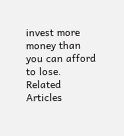invest more money than you can afford to lose.
Related Articles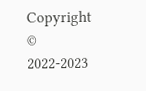Copyright © 2022-2023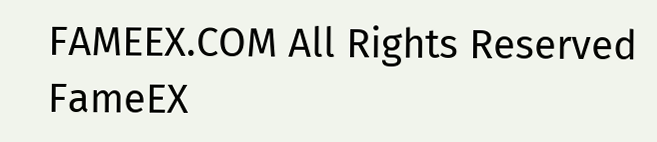FAMEEX.COM All Rights Reserved
FameEX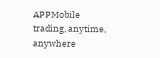APPMobile trading, anytime, anywhere